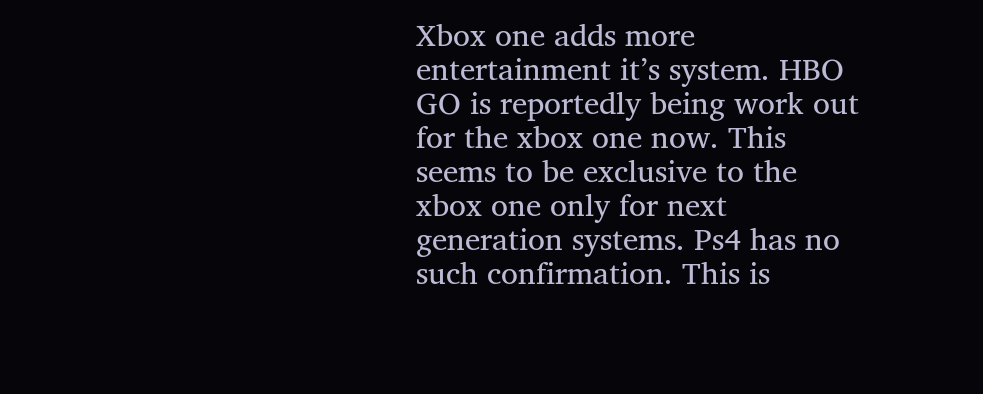Xbox one adds more entertainment it’s system. HBO GO is reportedly being work out for the xbox one now. This seems to be exclusive to the xbox one only for next generation systems. Ps4 has no such confirmation. This is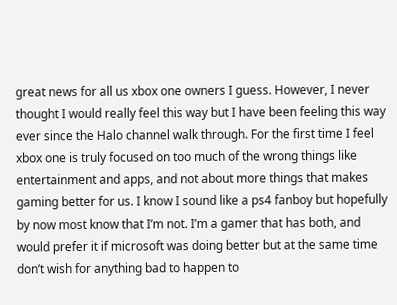great news for all us xbox one owners I guess. However, I never thought I would really feel this way but I have been feeling this way ever since the Halo channel walk through. For the first time I feel xbox one is truly focused on too much of the wrong things like entertainment and apps, and not about more things that makes gaming better for us. I know I sound like a ps4 fanboy but hopefully by now most know that I’m not. I’m a gamer that has both, and would prefer it if microsoft was doing better but at the same time don’t wish for anything bad to happen to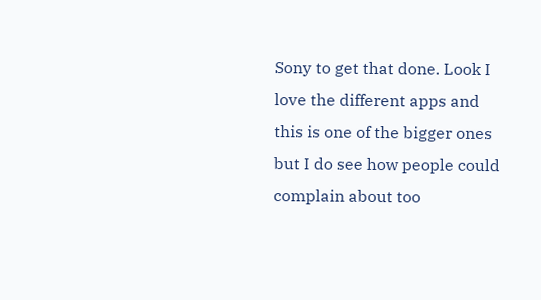Sony to get that done. Look I love the different apps and this is one of the bigger ones but I do see how people could complain about too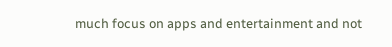much focus on apps and entertainment and not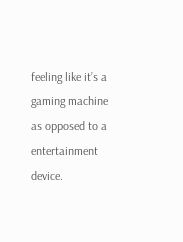feeling like it’s a gaming machine as opposed to a entertainment device.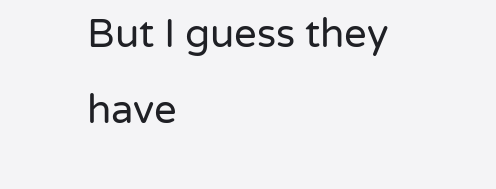But I guess they have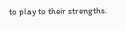to play to their strengths.